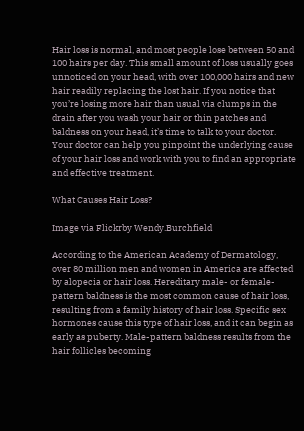Hair loss is normal, and most people lose between 50 and 100 hairs per day. This small amount of loss usually goes unnoticed on your head, with over 100,000 hairs and new hair readily replacing the lost hair. If you notice that you’re losing more hair than usual via clumps in the drain after you wash your hair or thin patches and baldness on your head, it’s time to talk to your doctor. Your doctor can help you pinpoint the underlying cause of your hair loss and work with you to find an appropriate and effective treatment.

What Causes Hair Loss?

Image via Flickrby Wendy.Burchfield

According to the American Academy of Dermatology, over 80 million men and women in America are affected by alopecia or hair loss. Hereditary male- or female-pattern baldness is the most common cause of hair loss, resulting from a family history of hair loss. Specific sex hormones cause this type of hair loss, and it can begin as early as puberty. Male-pattern baldness results from the hair follicles becoming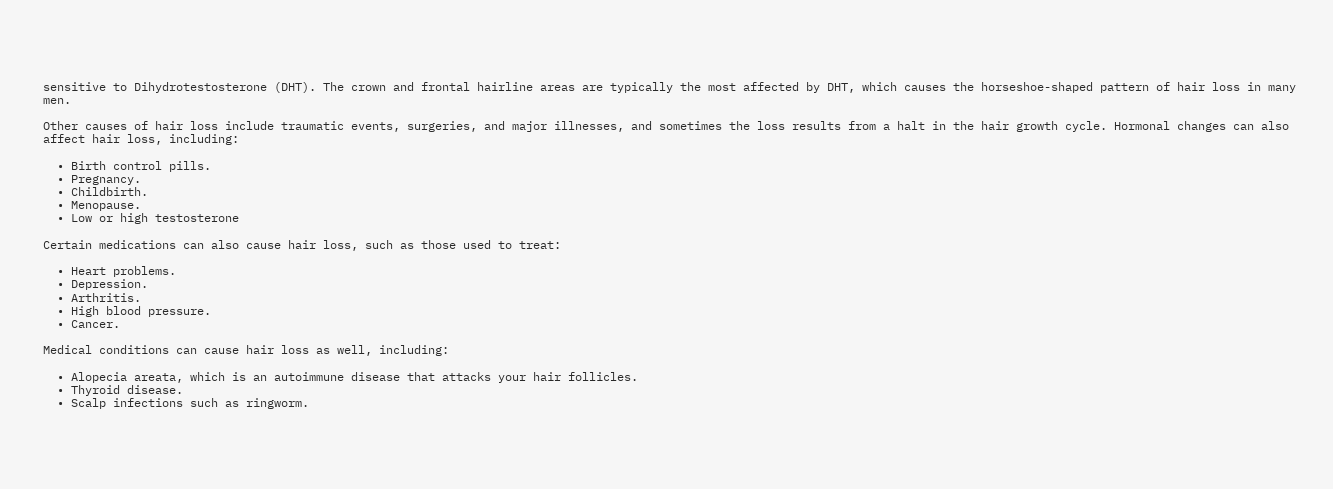sensitive to Dihydrotestosterone (DHT). The crown and frontal hairline areas are typically the most affected by DHT, which causes the horseshoe-shaped pattern of hair loss in many men.

Other causes of hair loss include traumatic events, surgeries, and major illnesses, and sometimes the loss results from a halt in the hair growth cycle. Hormonal changes can also affect hair loss, including:

  • Birth control pills.
  • Pregnancy.
  • Childbirth.
  • Menopause.
  • Low or high testosterone

Certain medications can also cause hair loss, such as those used to treat:

  • Heart problems.
  • Depression.
  • Arthritis.
  • High blood pressure.
  • Cancer.

Medical conditions can cause hair loss as well, including:

  • Alopecia areata, which is an autoimmune disease that attacks your hair follicles.
  • Thyroid disease.
  • Scalp infections such as ringworm.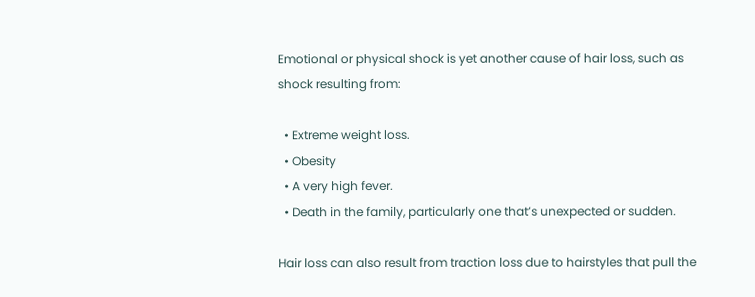Emotional or physical shock is yet another cause of hair loss, such as shock resulting from:

  • Extreme weight loss.
  • Obesity
  • A very high fever.
  • Death in the family, particularly one that’s unexpected or sudden.

Hair loss can also result from traction loss due to hairstyles that pull the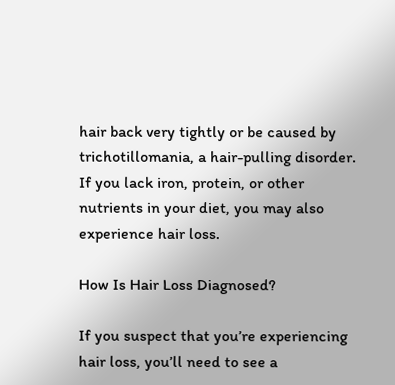hair back very tightly or be caused by trichotillomania, a hair-pulling disorder. If you lack iron, protein, or other nutrients in your diet, you may also experience hair loss.

How Is Hair Loss Diagnosed?

If you suspect that you’re experiencing hair loss, you’ll need to see a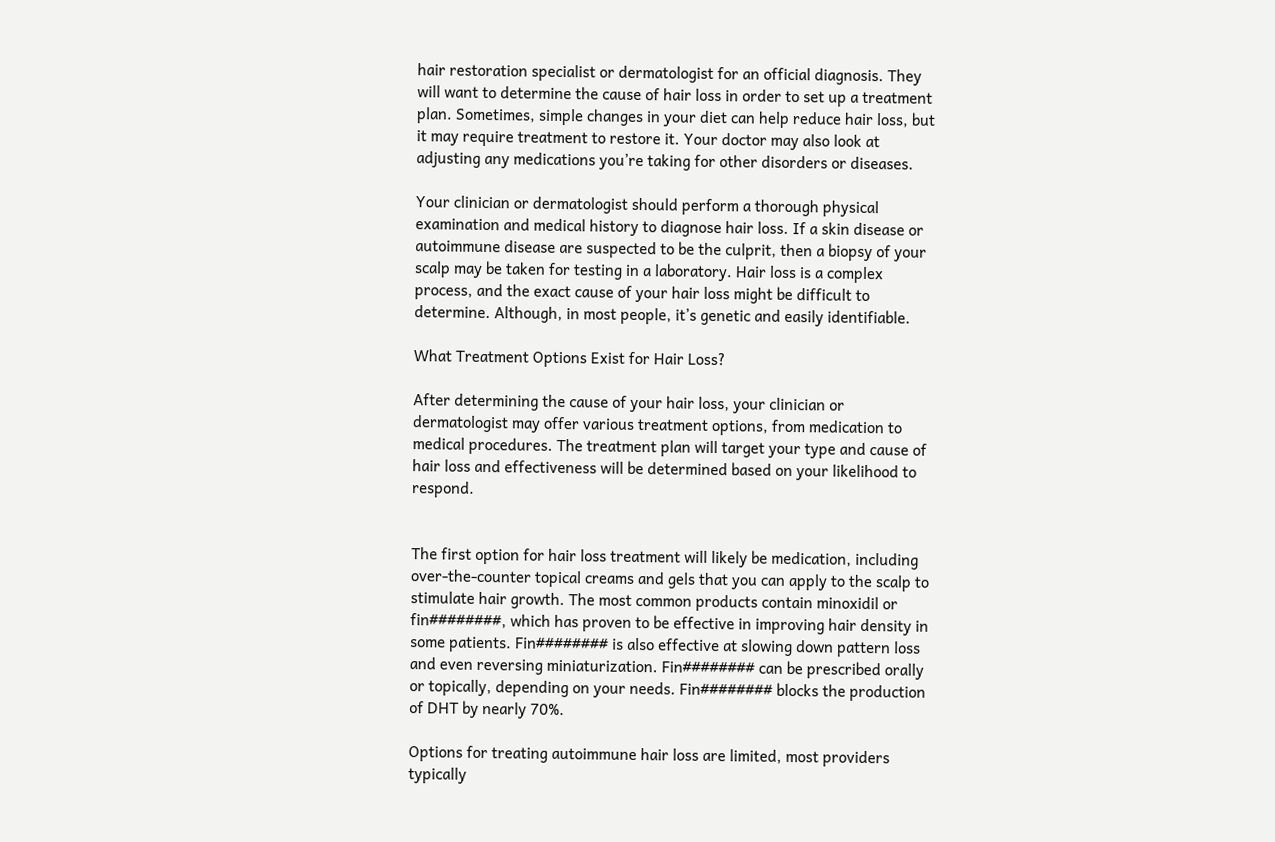hair restoration specialist or dermatologist for an official diagnosis. They will want to determine the cause of hair loss in order to set up a treatment plan. Sometimes, simple changes in your diet can help reduce hair loss, but it may require treatment to restore it. Your doctor may also look at adjusting any medications you’re taking for other disorders or diseases.

Your clinician or dermatologist should perform a thorough physical examination and medical history to diagnose hair loss. If a skin disease or autoimmune disease are suspected to be the culprit, then a biopsy of your scalp may be taken for testing in a laboratory. Hair loss is a complex process, and the exact cause of your hair loss might be difficult to determine. Although, in most people, it’s genetic and easily identifiable.

What Treatment Options Exist for Hair Loss?

After determining the cause of your hair loss, your clinician or dermatologist may offer various treatment options, from medication to medical procedures. The treatment plan will target your type and cause of hair loss and effectiveness will be determined based on your likelihood to respond.


The first option for hair loss treatment will likely be medication, including over-the-counter topical creams and gels that you can apply to the scalp to stimulate hair growth. The most common products contain minoxidil or fin########, which has proven to be effective in improving hair density in some patients. Fin######## is also effective at slowing down pattern loss and even reversing miniaturization. Fin######## can be prescribed orally or topically, depending on your needs. Fin######## blocks the production of DHT by nearly 70%.

Options for treating autoimmune hair loss are limited, most providers typically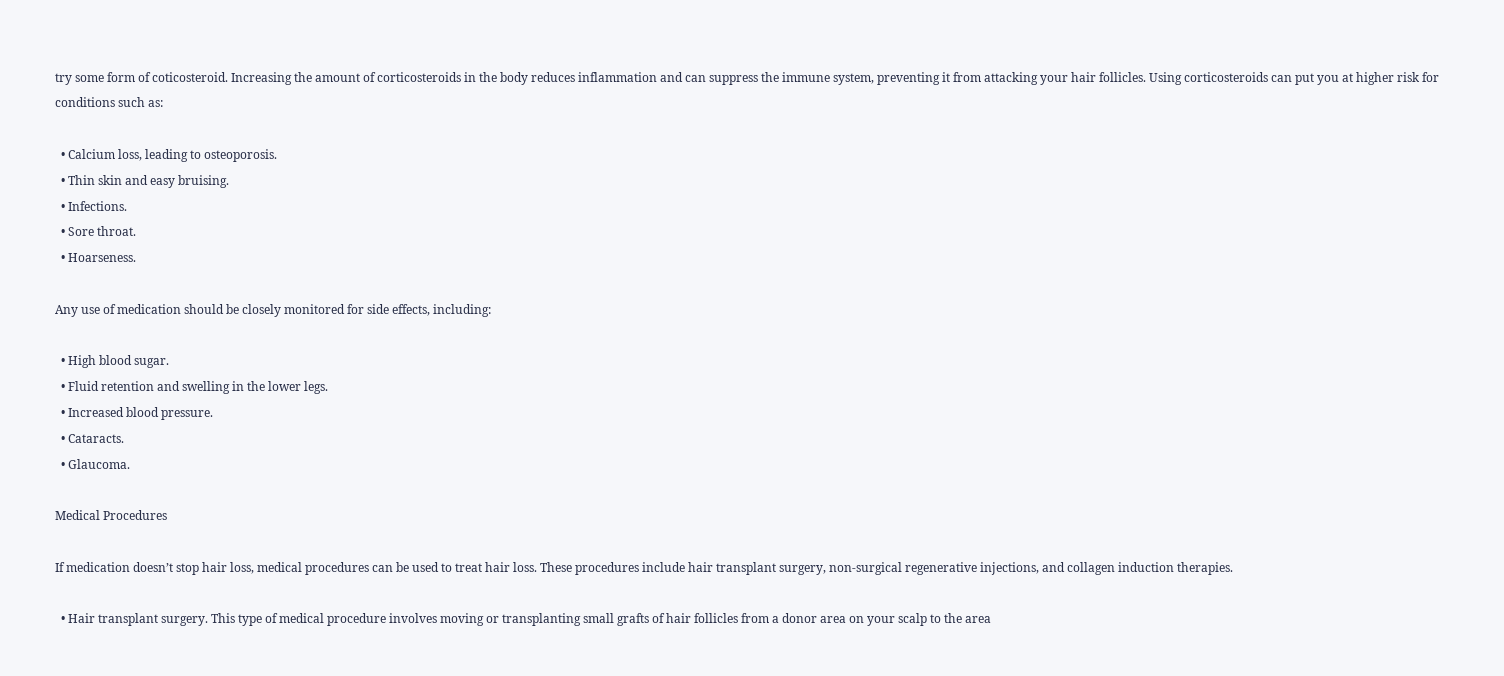try some form of coticosteroid. Increasing the amount of corticosteroids in the body reduces inflammation and can suppress the immune system, preventing it from attacking your hair follicles. Using corticosteroids can put you at higher risk for conditions such as:

  • Calcium loss, leading to osteoporosis.
  • Thin skin and easy bruising.
  • Infections.
  • Sore throat.
  • Hoarseness.

Any use of medication should be closely monitored for side effects, including:

  • High blood sugar.
  • Fluid retention and swelling in the lower legs.
  • Increased blood pressure.
  • Cataracts.
  • Glaucoma.

Medical Procedures

If medication doesn’t stop hair loss, medical procedures can be used to treat hair loss. These procedures include hair transplant surgery, non-surgical regenerative injections, and collagen induction therapies.

  • Hair transplant surgery. This type of medical procedure involves moving or transplanting small grafts of hair follicles from a donor area on your scalp to the area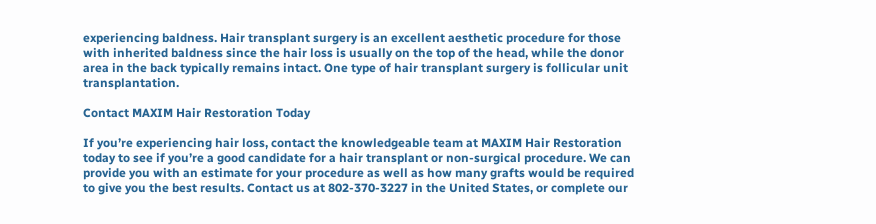experiencing baldness. Hair transplant surgery is an excellent aesthetic procedure for those with inherited baldness since the hair loss is usually on the top of the head, while the donor area in the back typically remains intact. One type of hair transplant surgery is follicular unit transplantation.

Contact MAXIM Hair Restoration Today

If you’re experiencing hair loss, contact the knowledgeable team at MAXIM Hair Restoration today to see if you’re a good candidate for a hair transplant or non-surgical procedure. We can provide you with an estimate for your procedure as well as how many grafts would be required to give you the best results. Contact us at 802-370-3227 in the United States, or complete our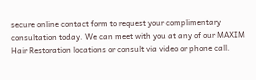secure online contact form to request your complimentary consultation today. We can meet with you at any of our MAXIM Hair Restoration locations or consult via video or phone call.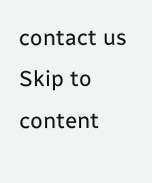contact us
Skip to content